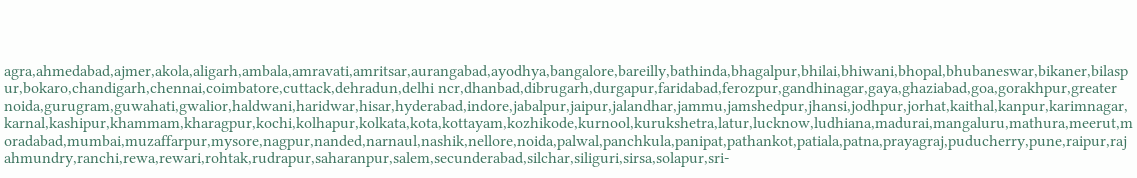agra,ahmedabad,ajmer,akola,aligarh,ambala,amravati,amritsar,aurangabad,ayodhya,bangalore,bareilly,bathinda,bhagalpur,bhilai,bhiwani,bhopal,bhubaneswar,bikaner,bilaspur,bokaro,chandigarh,chennai,coimbatore,cuttack,dehradun,delhi ncr,dhanbad,dibrugarh,durgapur,faridabad,ferozpur,gandhinagar,gaya,ghaziabad,goa,gorakhpur,greater noida,gurugram,guwahati,gwalior,haldwani,haridwar,hisar,hyderabad,indore,jabalpur,jaipur,jalandhar,jammu,jamshedpur,jhansi,jodhpur,jorhat,kaithal,kanpur,karimnagar,karnal,kashipur,khammam,kharagpur,kochi,kolhapur,kolkata,kota,kottayam,kozhikode,kurnool,kurukshetra,latur,lucknow,ludhiana,madurai,mangaluru,mathura,meerut,moradabad,mumbai,muzaffarpur,mysore,nagpur,nanded,narnaul,nashik,nellore,noida,palwal,panchkula,panipat,pathankot,patiala,patna,prayagraj,puducherry,pune,raipur,rajahmundry,ranchi,rewa,rewari,rohtak,rudrapur,saharanpur,salem,secunderabad,silchar,siliguri,sirsa,solapur,sri-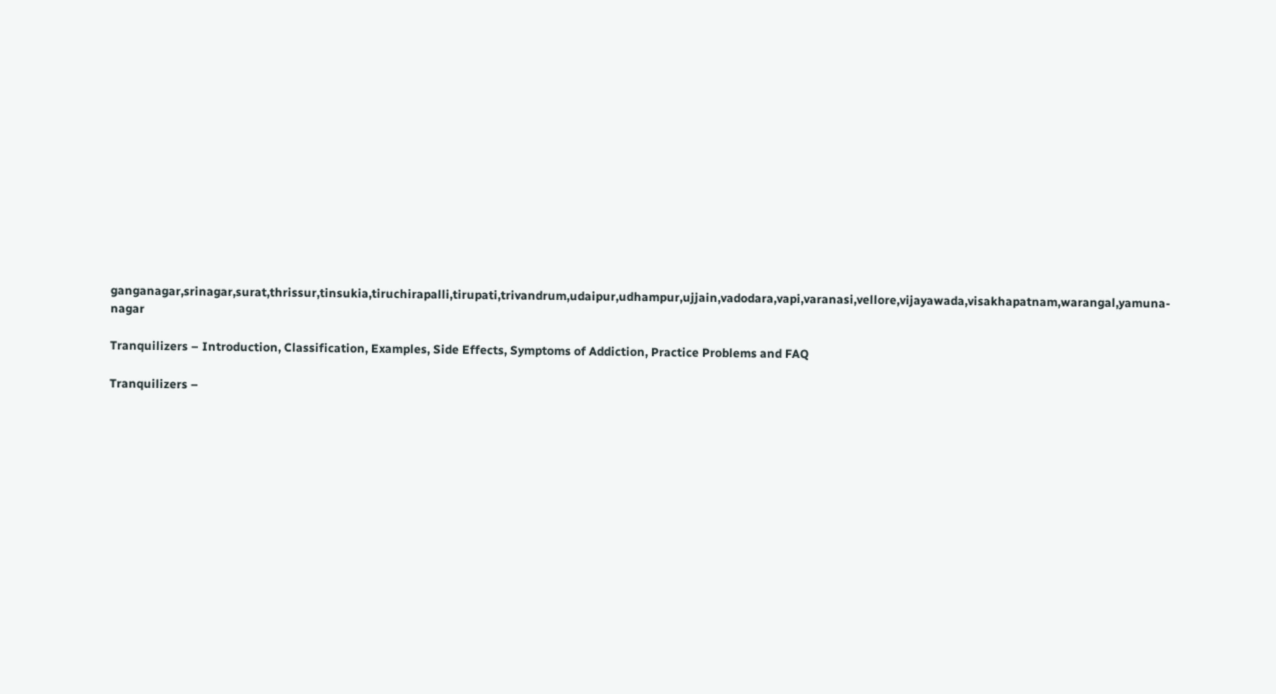ganganagar,srinagar,surat,thrissur,tinsukia,tiruchirapalli,tirupati,trivandrum,udaipur,udhampur,ujjain,vadodara,vapi,varanasi,vellore,vijayawada,visakhapatnam,warangal,yamuna-nagar

Tranquilizers – Introduction, Classification, Examples, Side Effects, Symptoms of Addiction, Practice Problems and FAQ

Tranquilizers –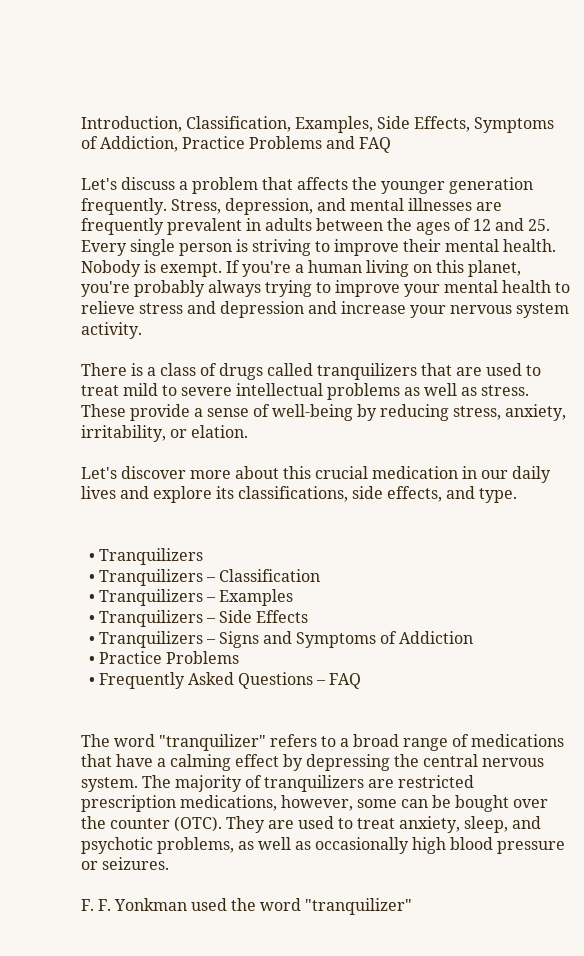Introduction, Classification, Examples, Side Effects, Symptoms of Addiction, Practice Problems and FAQ

Let's discuss a problem that affects the younger generation frequently. Stress, depression, and mental illnesses are frequently prevalent in adults between the ages of 12 and 25. Every single person is striving to improve their mental health. Nobody is exempt. If you're a human living on this planet, you're probably always trying to improve your mental health to relieve stress and depression and increase your nervous system activity.

There is a class of drugs called tranquilizers that are used to treat mild to severe intellectual problems as well as stress. These provide a sense of well-being by reducing stress, anxiety, irritability, or elation.

Let's discover more about this crucial medication in our daily lives and explore its classifications, side effects, and type.


  • Tranquilizers
  • Tranquilizers – Classification
  • Tranquilizers – Examples
  • Tranquilizers – Side Effects
  • Tranquilizers – Signs and Symptoms of Addiction
  • Practice Problems
  • Frequently Asked Questions – FAQ


The word "tranquilizer" refers to a broad range of medications that have a calming effect by depressing the central nervous system. The majority of tranquilizers are restricted prescription medications, however, some can be bought over the counter (OTC). They are used to treat anxiety, sleep, and psychotic problems, as well as occasionally high blood pressure or seizures.

F. F. Yonkman used the word "tranquilizer"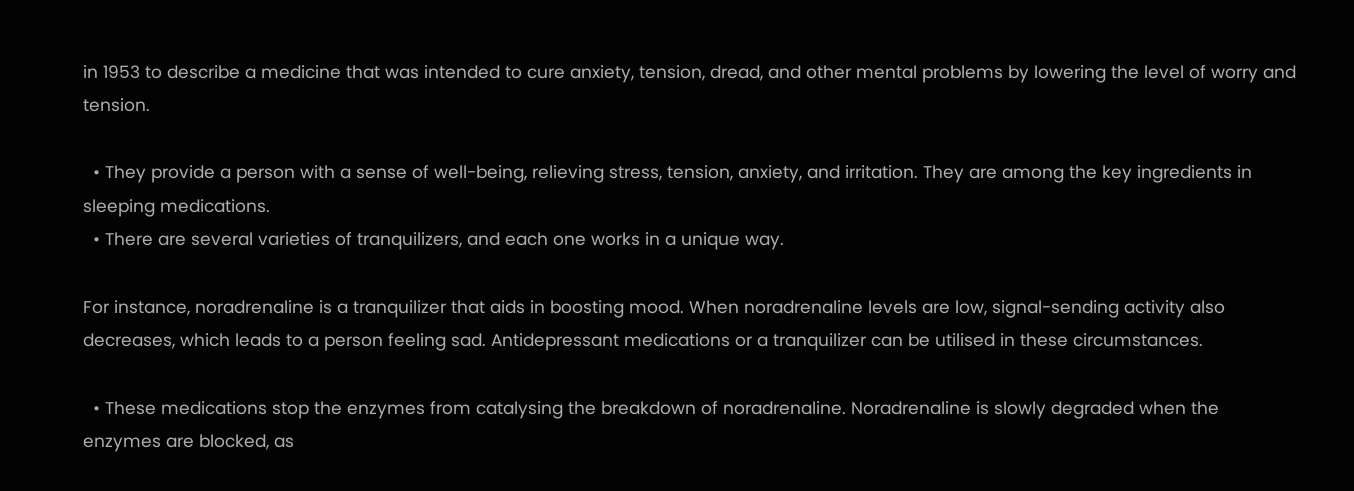in 1953 to describe a medicine that was intended to cure anxiety, tension, dread, and other mental problems by lowering the level of worry and tension.

  • They provide a person with a sense of well-being, relieving stress, tension, anxiety, and irritation. They are among the key ingredients in sleeping medications.
  • There are several varieties of tranquilizers, and each one works in a unique way.

For instance, noradrenaline is a tranquilizer that aids in boosting mood. When noradrenaline levels are low, signal-sending activity also decreases, which leads to a person feeling sad. Antidepressant medications or a tranquilizer can be utilised in these circumstances.

  • These medications stop the enzymes from catalysing the breakdown of noradrenaline. Noradrenaline is slowly degraded when the enzymes are blocked, as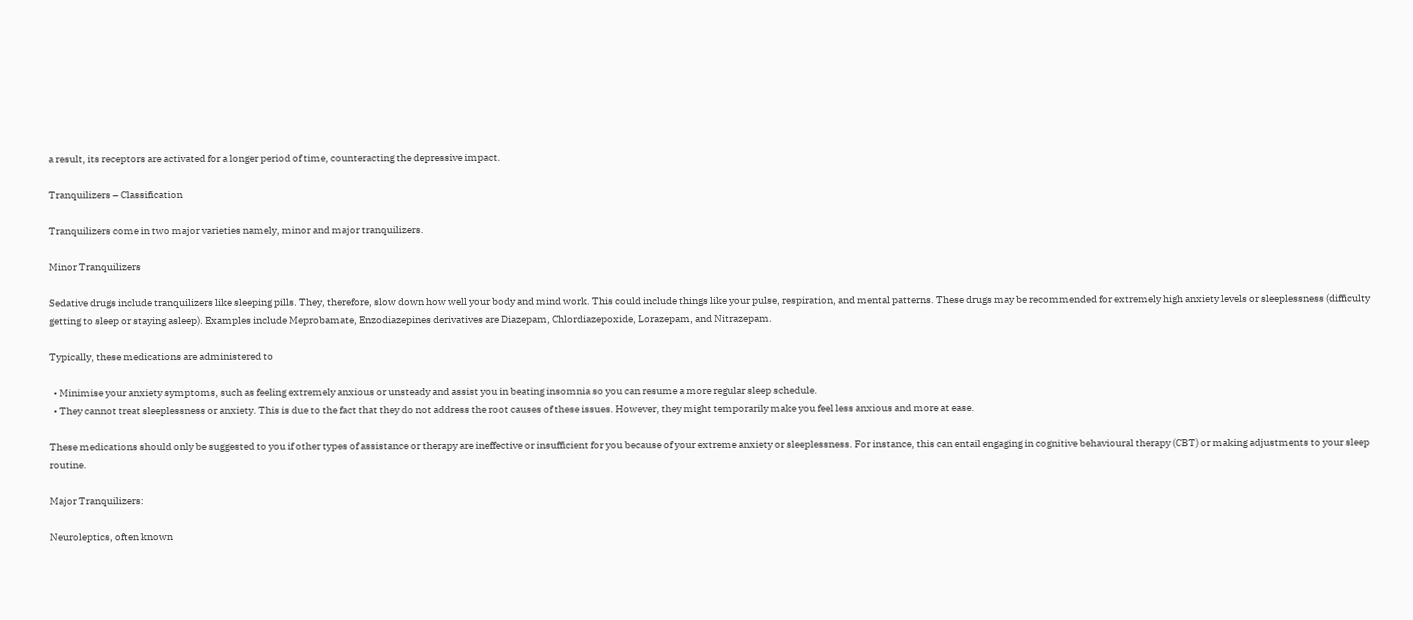a result, its receptors are activated for a longer period of time, counteracting the depressive impact.

Tranquilizers – Classification

Tranquilizers come in two major varieties namely, minor and major tranquilizers.

Minor Tranquilizers

Sedative drugs include tranquilizers like sleeping pills. They, therefore, slow down how well your body and mind work. This could include things like your pulse, respiration, and mental patterns. These drugs may be recommended for extremely high anxiety levels or sleeplessness (difficulty getting to sleep or staying asleep). Examples include Meprobamate, Enzodiazepines derivatives are Diazepam, Chlordiazepoxide, Lorazepam, and Nitrazepam.

Typically, these medications are administered to

  • Minimise your anxiety symptoms, such as feeling extremely anxious or unsteady and assist you in beating insomnia so you can resume a more regular sleep schedule.
  • They cannot treat sleeplessness or anxiety. This is due to the fact that they do not address the root causes of these issues. However, they might temporarily make you feel less anxious and more at ease.

These medications should only be suggested to you if other types of assistance or therapy are ineffective or insufficient for you because of your extreme anxiety or sleeplessness. For instance, this can entail engaging in cognitive behavioural therapy (CBT) or making adjustments to your sleep routine.

Major Tranquilizers:

Neuroleptics, often known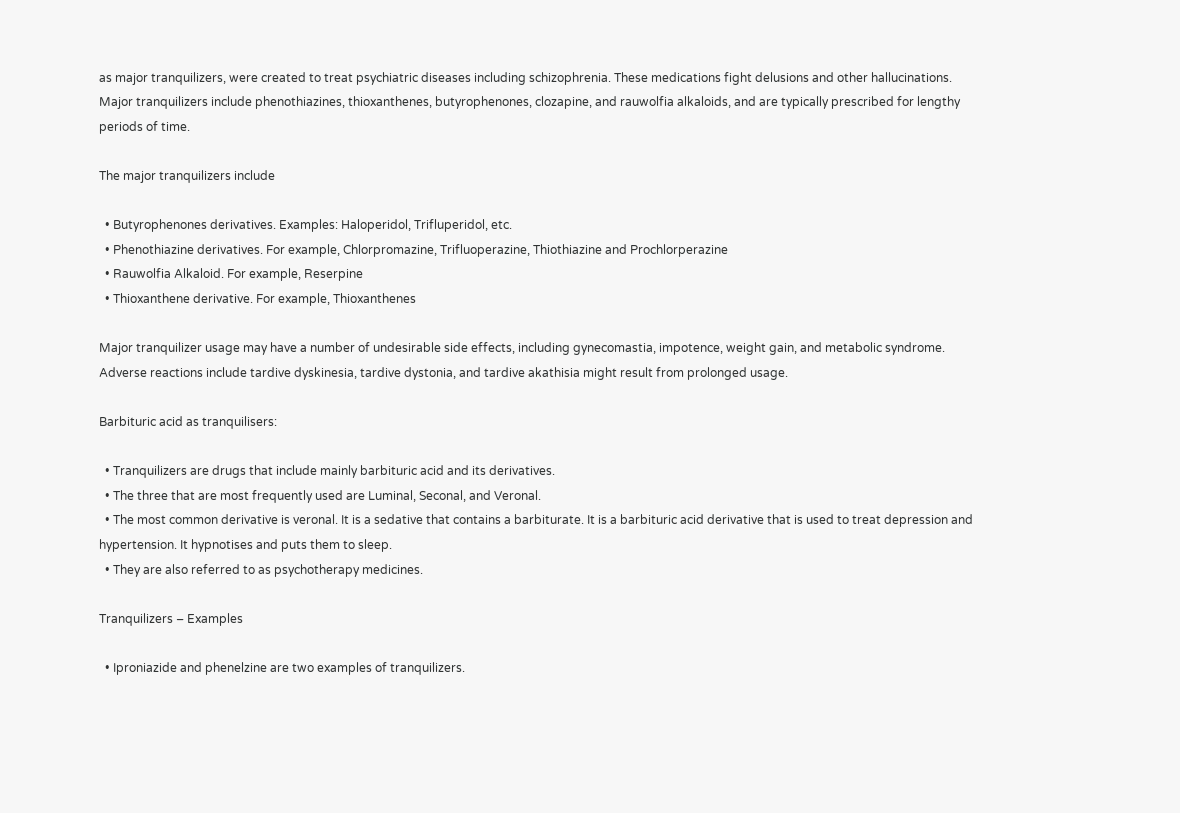as major tranquilizers, were created to treat psychiatric diseases including schizophrenia. These medications fight delusions and other hallucinations. Major tranquilizers include phenothiazines, thioxanthenes, butyrophenones, clozapine, and rauwolfia alkaloids, and are typically prescribed for lengthy periods of time.

The major tranquilizers include

  • Butyrophenones derivatives. Examples: Haloperidol, Trifluperidol, etc.
  • Phenothiazine derivatives. For example, Chlorpromazine, Trifluoperazine, Thiothiazine and Prochlorperazine
  • Rauwolfia Alkaloid. For example, Reserpine
  • Thioxanthene derivative. For example, Thioxanthenes

Major tranquilizer usage may have a number of undesirable side effects, including gynecomastia, impotence, weight gain, and metabolic syndrome. Adverse reactions include tardive dyskinesia, tardive dystonia, and tardive akathisia might result from prolonged usage.

Barbituric acid as tranquilisers:

  • Tranquilizers are drugs that include mainly barbituric acid and its derivatives.
  • The three that are most frequently used are Luminal, Seconal, and Veronal.
  • The most common derivative is veronal. It is a sedative that contains a barbiturate. It is a barbituric acid derivative that is used to treat depression and hypertension. It hypnotises and puts them to sleep.
  • They are also referred to as psychotherapy medicines.

Tranquilizers – Examples

  • Iproniazide and phenelzine are two examples of tranquilizers.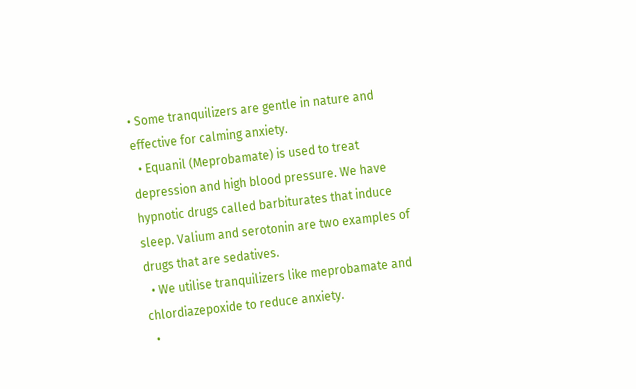• Some tranquilizers are gentle in nature and effective for calming anxiety.
  • Equanil (Meprobamate) is used to treat depression and high blood pressure. We have hypnotic drugs called barbiturates that induce sleep. Valium and serotonin are two examples of drugs that are sedatives.
  • We utilise tranquilizers like meprobamate and chlordiazepoxide to reduce anxiety.
  •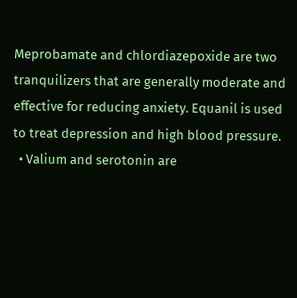Meprobamate and chlordiazepoxide are two tranquilizers that are generally moderate and effective for reducing anxiety. Equanil is used to treat depression and high blood pressure.
  • Valium and serotonin are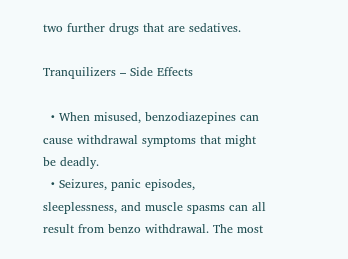two further drugs that are sedatives.

Tranquilizers – Side Effects

  • When misused, benzodiazepines can cause withdrawal symptoms that might be deadly.
  • Seizures, panic episodes, sleeplessness, and muscle spasms can all result from benzo withdrawal. The most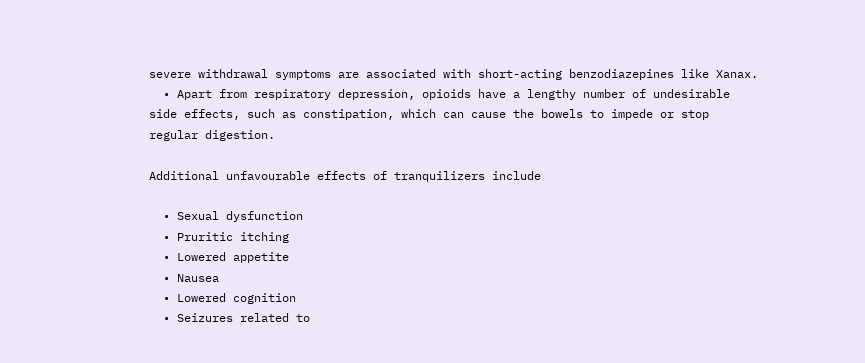severe withdrawal symptoms are associated with short-acting benzodiazepines like Xanax.
  • Apart from respiratory depression, opioids have a lengthy number of undesirable side effects, such as constipation, which can cause the bowels to impede or stop regular digestion.

Additional unfavourable effects of tranquilizers include

  • Sexual dysfunction
  • Pruritic itching
  • Lowered appetite
  • Nausea
  • Lowered cognition
  • Seizures related to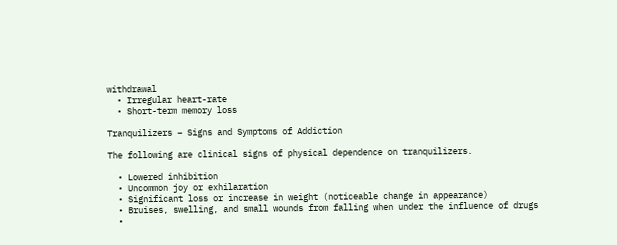withdrawal
  • Irregular heart-rate
  • Short-term memory loss

Tranquilizers – Signs and Symptoms of Addiction

The following are clinical signs of physical dependence on tranquilizers.

  • Lowered inhibition
  • Uncommon joy or exhilaration
  • Significant loss or increase in weight (noticeable change in appearance)
  • Bruises, swelling, and small wounds from falling when under the influence of drugs
  •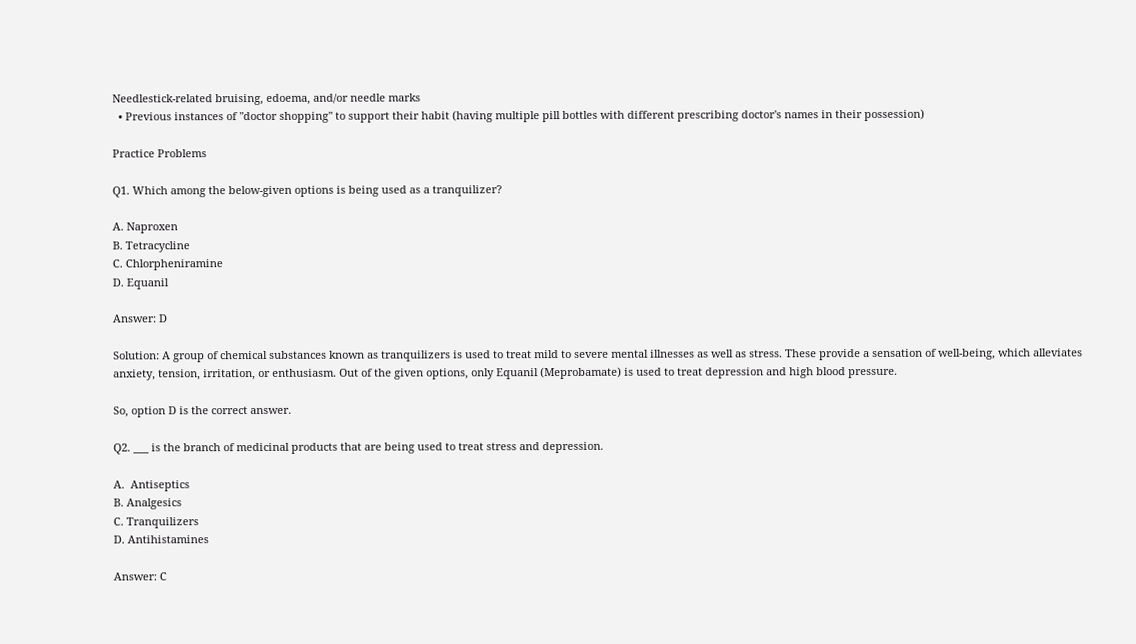Needlestick-related bruising, edoema, and/or needle marks
  • Previous instances of "doctor shopping" to support their habit (having multiple pill bottles with different prescribing doctor's names in their possession)

Practice Problems

Q1. Which among the below-given options is being used as a tranquilizer?

A. Naproxen
B. Tetracycline
C. Chlorpheniramine
D. Equanil

Answer: D

Solution: A group of chemical substances known as tranquilizers is used to treat mild to severe mental illnesses as well as stress. These provide a sensation of well-being, which alleviates anxiety, tension, irritation, or enthusiasm. Out of the given options, only Equanil (Meprobamate) is used to treat depression and high blood pressure.

So, option D is the correct answer.

Q2. ___ is the branch of medicinal products that are being used to treat stress and depression.

A.  Antiseptics
B. Analgesics
C. Tranquilizers
D. Antihistamines

Answer: C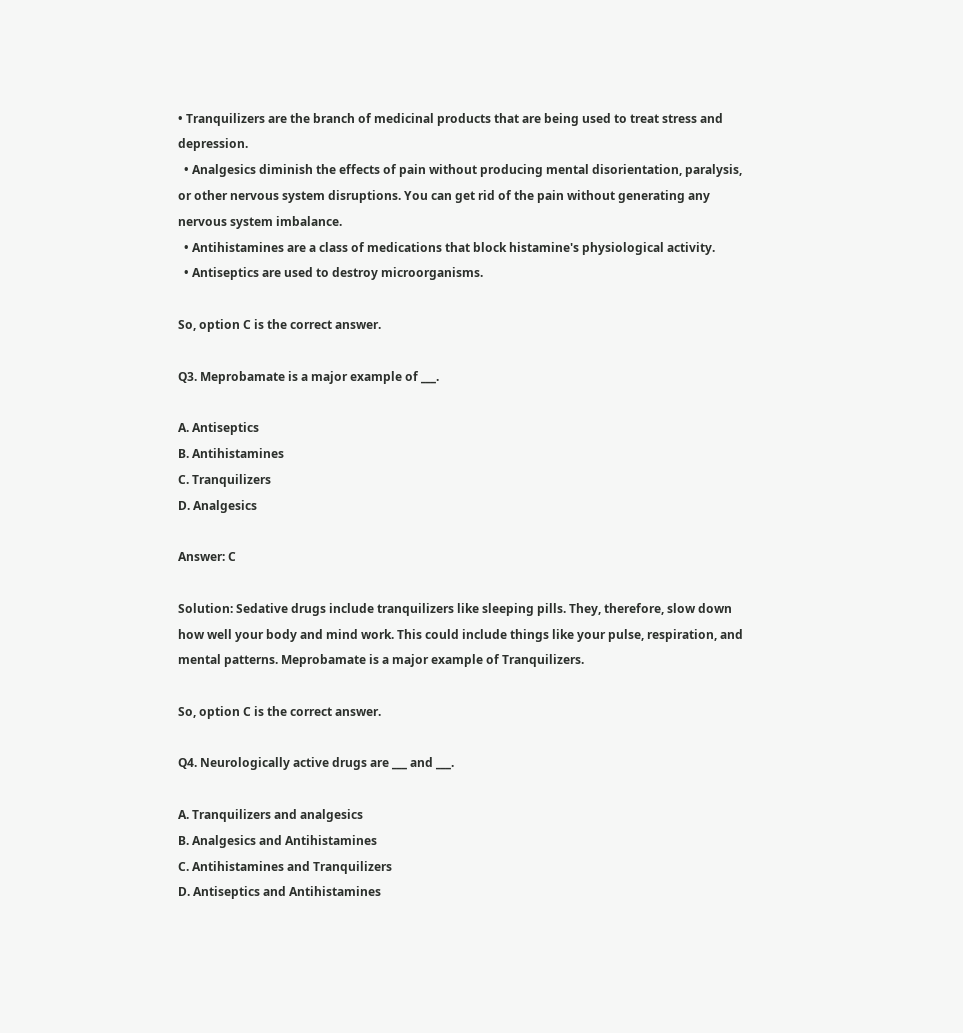• Tranquilizers are the branch of medicinal products that are being used to treat stress and depression.
  • Analgesics diminish the effects of pain without producing mental disorientation, paralysis, or other nervous system disruptions. You can get rid of the pain without generating any nervous system imbalance.
  • Antihistamines are a class of medications that block histamine's physiological activity.
  • Antiseptics are used to destroy microorganisms.

So, option C is the correct answer.

Q3. Meprobamate is a major example of ___.

A. Antiseptics
B. Antihistamines
C. Tranquilizers
D. Analgesics

Answer: C

Solution: Sedative drugs include tranquilizers like sleeping pills. They, therefore, slow down how well your body and mind work. This could include things like your pulse, respiration, and mental patterns. Meprobamate is a major example of Tranquilizers.

So, option C is the correct answer.

Q4. Neurologically active drugs are ___ and ___.

A. Tranquilizers and analgesics
B. Analgesics and Antihistamines
C. Antihistamines and Tranquilizers
D. Antiseptics and Antihistamines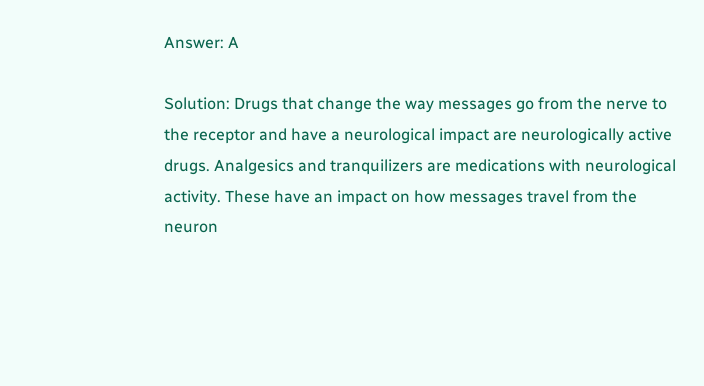Answer: A

Solution: Drugs that change the way messages go from the nerve to the receptor and have a neurological impact are neurologically active drugs. Analgesics and tranquilizers are medications with neurological activity. These have an impact on how messages travel from the neuron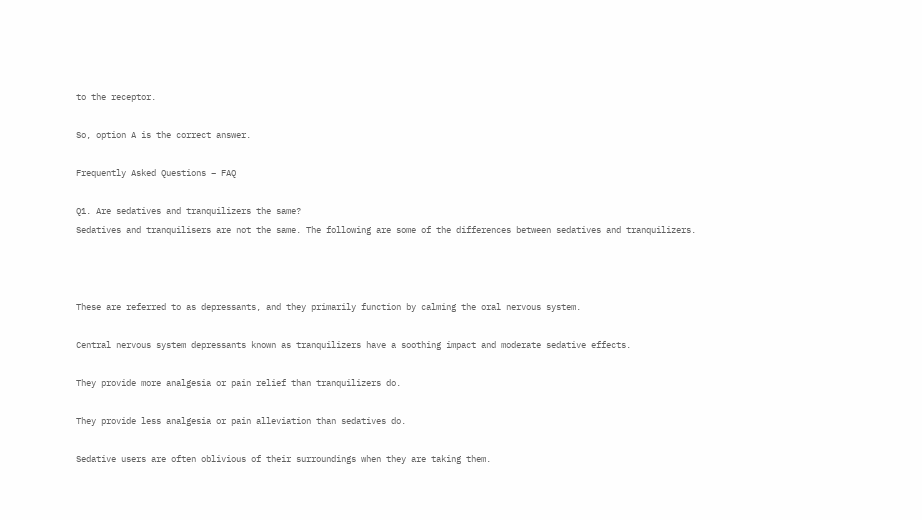to the receptor.

So, option A is the correct answer.

Frequently Asked Questions – FAQ

Q1. Are sedatives and tranquilizers the same?
Sedatives and tranquilisers are not the same. The following are some of the differences between sedatives and tranquilizers.



These are referred to as depressants, and they primarily function by calming the oral nervous system.

Central nervous system depressants known as tranquilizers have a soothing impact and moderate sedative effects.

They provide more analgesia or pain relief than tranquilizers do.

They provide less analgesia or pain alleviation than sedatives do.

Sedative users are often oblivious of their surroundings when they are taking them.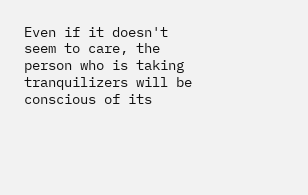Even if it doesn't seem to care, the person who is taking tranquilizers will be conscious of its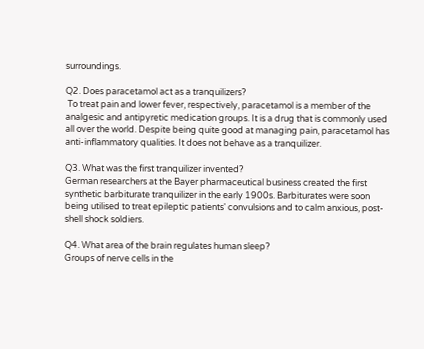surroundings.

Q2. Does paracetamol act as a tranquilizers?
 To treat pain and lower fever, respectively, paracetamol is a member of the analgesic and antipyretic medication groups. It is a drug that is commonly used all over the world. Despite being quite good at managing pain, paracetamol has anti-inflammatory qualities. It does not behave as a tranquilizer.

Q3. What was the first tranquilizer invented?
German researchers at the Bayer pharmaceutical business created the first synthetic barbiturate tranquilizer in the early 1900s. Barbiturates were soon being utilised to treat epileptic patients' convulsions and to calm anxious, post-shell shock soldiers.

Q4. What area of the brain regulates human sleep?
Groups of nerve cells in the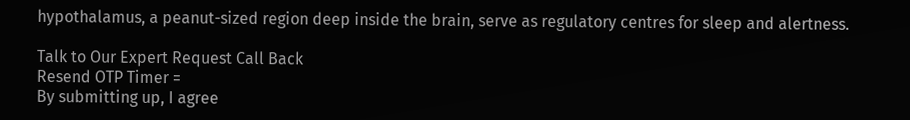hypothalamus, a peanut-sized region deep inside the brain, serve as regulatory centres for sleep and alertness.

Talk to Our Expert Request Call Back
Resend OTP Timer =
By submitting up, I agree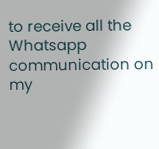to receive all the Whatsapp communication on my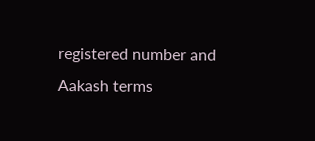registered number and Aakash terms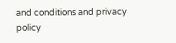and conditions and privacy policy